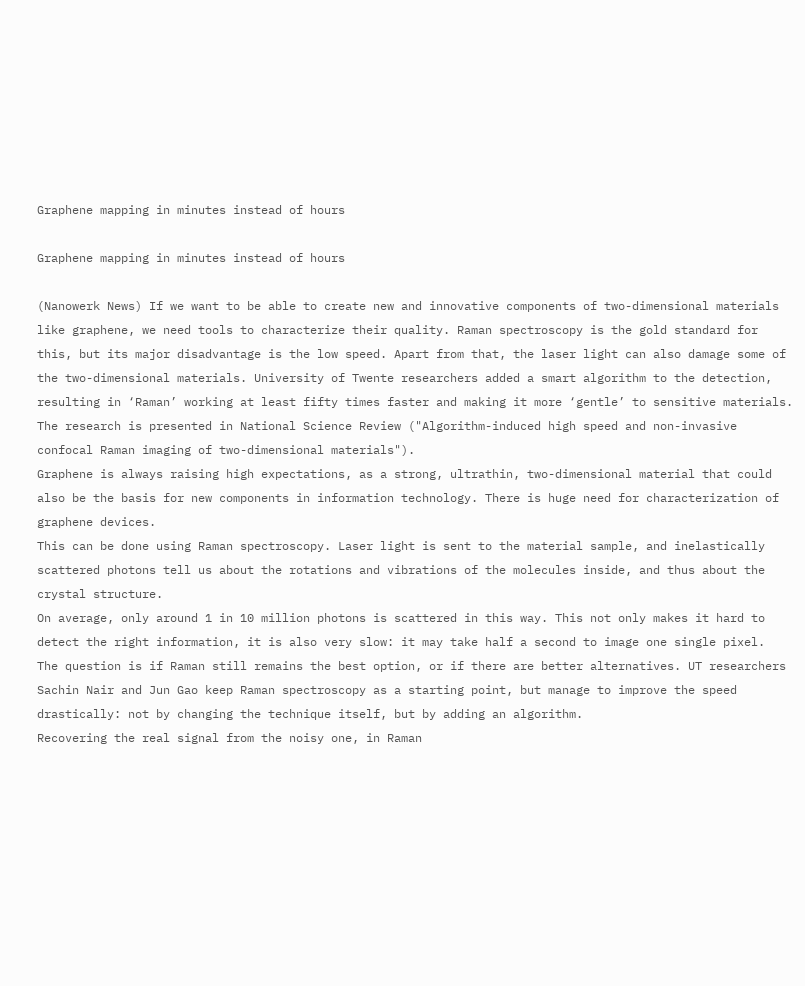Graphene mapping in minutes instead of hours

Graphene mapping in minutes instead of hours

(Nanowerk News) If we want to be able to create new and innovative components of two-dimensional materials like graphene, we need tools to characterize their quality. Raman spectroscopy is the gold standard for this, but its major disadvantage is the low speed. Apart from that, the laser light can also damage some of the two-dimensional materials. University of Twente researchers added a smart algorithm to the detection, resulting in ‘Raman’ working at least fifty times faster and making it more ‘gentle’ to sensitive materials.
The research is presented in National Science Review ("Algorithm-induced high speed and non-invasive confocal Raman imaging of two-dimensional materials").
Graphene is always raising high expectations, as a strong, ultrathin, two-dimensional material that could also be the basis for new components in information technology. There is huge need for characterization of graphene devices.
This can be done using Raman spectroscopy. Laser light is sent to the material sample, and inelastically scattered photons tell us about the rotations and vibrations of the molecules inside, and thus about the crystal structure.
On average, only around 1 in 10 million photons is scattered in this way. This not only makes it hard to detect the right information, it is also very slow: it may take half a second to image one single pixel.
The question is if Raman still remains the best option, or if there are better alternatives. UT researchers Sachin Nair and Jun Gao keep Raman spectroscopy as a starting point, but manage to improve the speed drastically: not by changing the technique itself, but by adding an algorithm.
Recovering the real signal from the noisy one, in Raman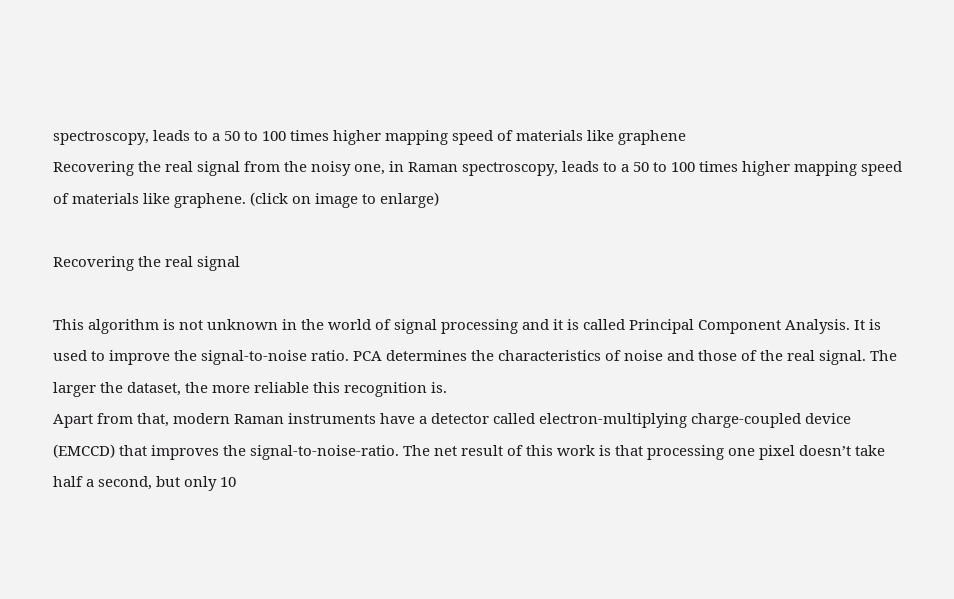spectroscopy, leads to a 50 to 100 times higher mapping speed of materials like graphene
Recovering the real signal from the noisy one, in Raman spectroscopy, leads to a 50 to 100 times higher mapping speed of materials like graphene. (click on image to enlarge)

Recovering the real signal

This algorithm is not unknown in the world of signal processing and it is called Principal Component Analysis. It is used to improve the signal-to-noise ratio. PCA determines the characteristics of noise and those of the real signal. The larger the dataset, the more reliable this recognition is.
Apart from that, modern Raman instruments have a detector called electron-multiplying charge-coupled device (EMCCD) that improves the signal-to-noise-ratio. The net result of this work is that processing one pixel doesn’t take half a second, but only 10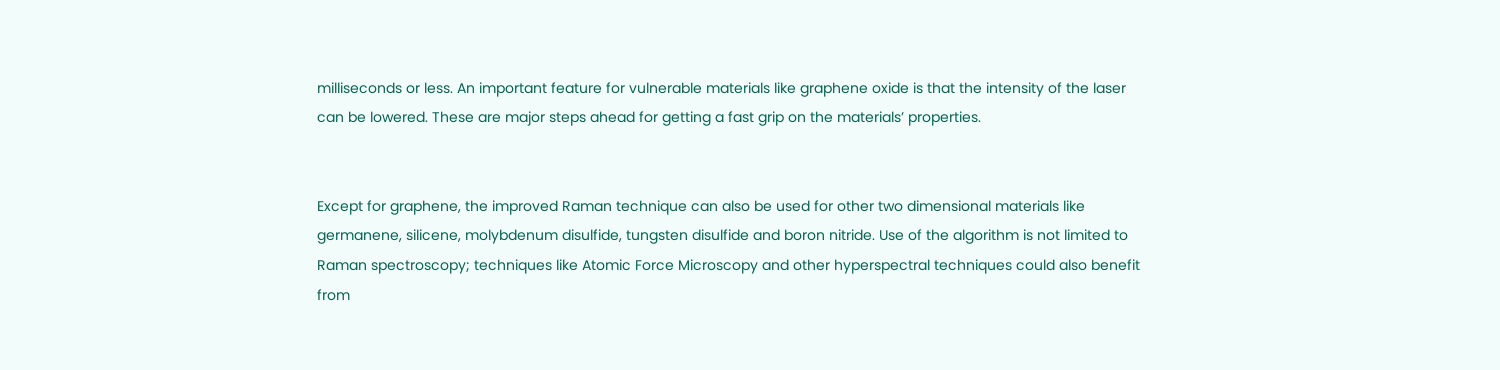milliseconds or less. An important feature for vulnerable materials like graphene oxide is that the intensity of the laser can be lowered. These are major steps ahead for getting a fast grip on the materials’ properties.


Except for graphene, the improved Raman technique can also be used for other two dimensional materials like germanene, silicene, molybdenum disulfide, tungsten disulfide and boron nitride. Use of the algorithm is not limited to Raman spectroscopy; techniques like Atomic Force Microscopy and other hyperspectral techniques could also benefit from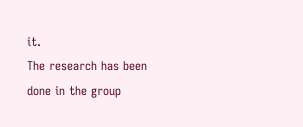it.
The research has been done in the group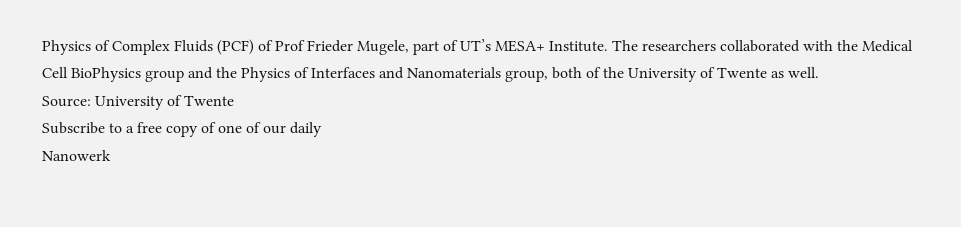Physics of Complex Fluids (PCF) of Prof Frieder Mugele, part of UT’s MESA+ Institute. The researchers collaborated with the Medical Cell BioPhysics group and the Physics of Interfaces and Nanomaterials group, both of the University of Twente as well.
Source: University of Twente
Subscribe to a free copy of one of our daily
Nanowerk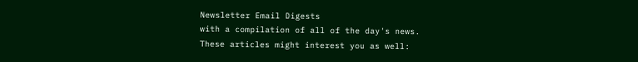Newsletter Email Digests
with a compilation of all of the day's news.
These articles might interest you as well: